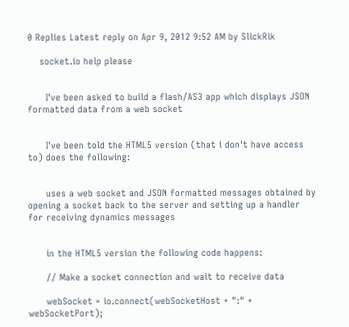0 Replies Latest reply on Apr 9, 2012 9:52 AM by SlickRik

    socket.io help please


      I've been asked to build a flash/AS3 app which displays JSON formatted data from a web socket


      I've been told the HTML5 version (that i don't have access to) does the following:


      uses a web socket and JSON formatted messages obtained by opening a socket back to the server and setting up a handler for receiving dynamics messages


      in the HTML5 version the following code happens:

      // Make a socket connection and wait to receive data

      webSocket = io.connect(webSocketHost + ":" + webSocketPort);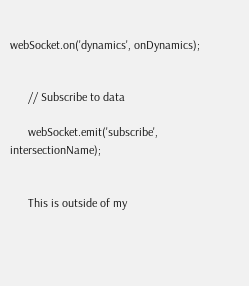webSocket.on('dynamics', onDynamics);


      // Subscribe to data

      webSocket.emit('subscribe', intersectionName);


      This is outside of my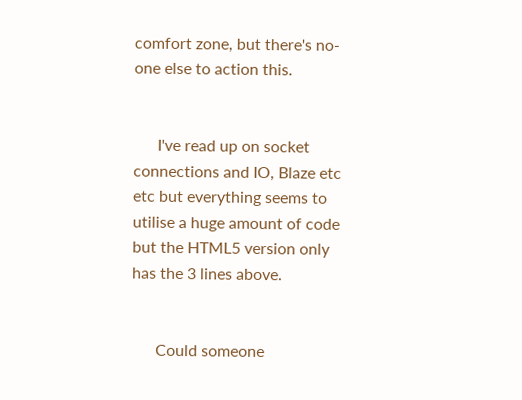comfort zone, but there's no-one else to action this.


      I've read up on socket connections and IO, Blaze etc etc but everything seems to utilise a huge amount of code but the HTML5 version only has the 3 lines above.


      Could someone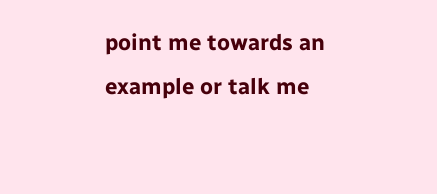point me towards an example or talk me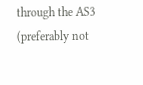through the AS3 (preferably not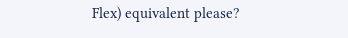Flex) equivalent please?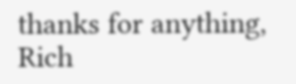thanks for anything, Rich